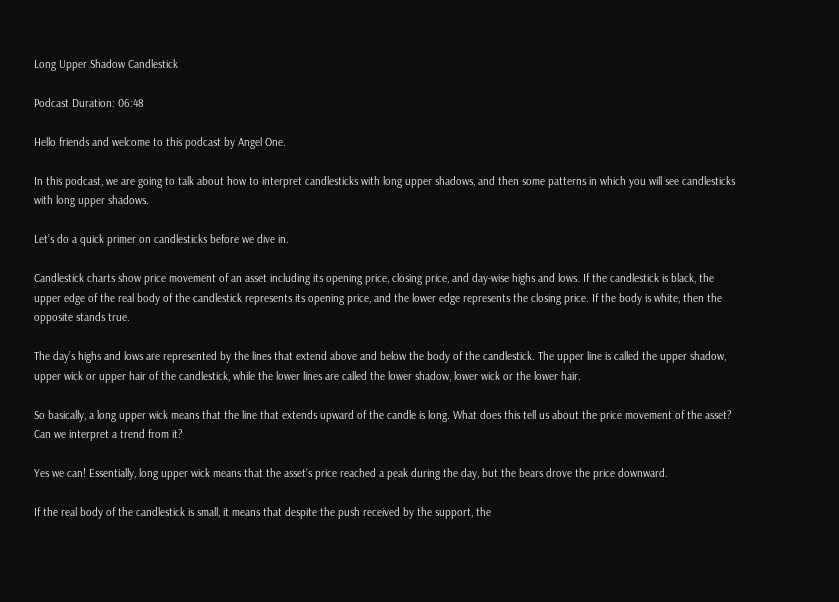Long Upper Shadow Candlestick

Podcast Duration: 06:48

Hello friends and welcome to this podcast by Angel One.

In this podcast, we are going to talk about how to interpret candlesticks with long upper shadows, and then some patterns in which you will see candlesticks with long upper shadows.

Let’s do a quick primer on candlesticks before we dive in.

Candlestick charts show price movement of an asset including its opening price, closing price, and day-wise highs and lows. If the candlestick is black, the upper edge of the real body of the candlestick represents its opening price, and the lower edge represents the closing price. If the body is white, then the opposite stands true.

The day’s highs and lows are represented by the lines that extend above and below the body of the candlestick. The upper line is called the upper shadow, upper wick or upper hair of the candlestick, while the lower lines are called the lower shadow, lower wick or the lower hair.

So basically, a long upper wick means that the line that extends upward of the candle is long. What does this tell us about the price movement of the asset? Can we interpret a trend from it?

Yes we can! Essentially, long upper wick means that the asset’s price reached a peak during the day, but the bears drove the price downward.

If the real body of the candlestick is small, it means that despite the push received by the support, the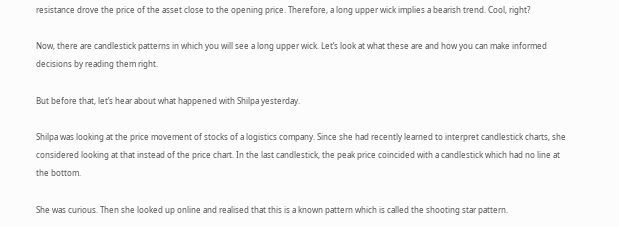resistance drove the price of the asset close to the opening price. Therefore, a long upper wick implies a bearish trend. Cool, right?

Now, there are candlestick patterns in which you will see a long upper wick. Let’s look at what these are and how you can make informed decisions by reading them right.

But before that, let’s hear about what happened with Shilpa yesterday.

Shilpa was looking at the price movement of stocks of a logistics company. Since she had recently learned to interpret candlestick charts, she considered looking at that instead of the price chart. In the last candlestick, the peak price coincided with a candlestick which had no line at the bottom.

She was curious. Then she looked up online and realised that this is a known pattern which is called the shooting star pattern.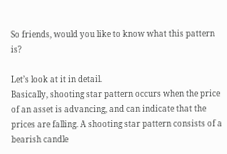So friends, would you like to know what this pattern is?

Let’s look at it in detail.
Basically, shooting star pattern occurs when the price of an asset is advancing, and can indicate that the prices are falling. A shooting star pattern consists of a bearish candle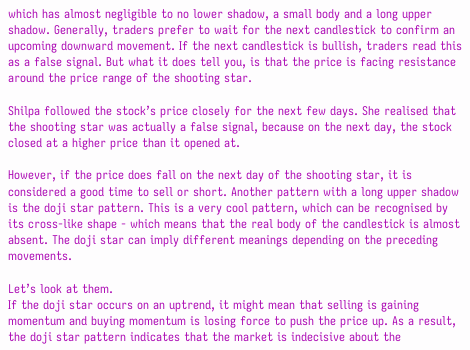which has almost negligible to no lower shadow, a small body and a long upper shadow. Generally, traders prefer to wait for the next candlestick to confirm an upcoming downward movement. If the next candlestick is bullish, traders read this as a false signal. But what it does tell you, is that the price is facing resistance around the price range of the shooting star.

Shilpa followed the stock’s price closely for the next few days. She realised that the shooting star was actually a false signal, because on the next day, the stock closed at a higher price than it opened at.

However, if the price does fall on the next day of the shooting star, it is considered a good time to sell or short. Another pattern with a long upper shadow is the doji star pattern. This is a very cool pattern, which can be recognised by its cross-like shape - which means that the real body of the candlestick is almost absent. The doji star can imply different meanings depending on the preceding movements.

Let’s look at them.
If the doji star occurs on an uptrend, it might mean that selling is gaining momentum and buying momentum is losing force to push the price up. As a result, the doji star pattern indicates that the market is indecisive about the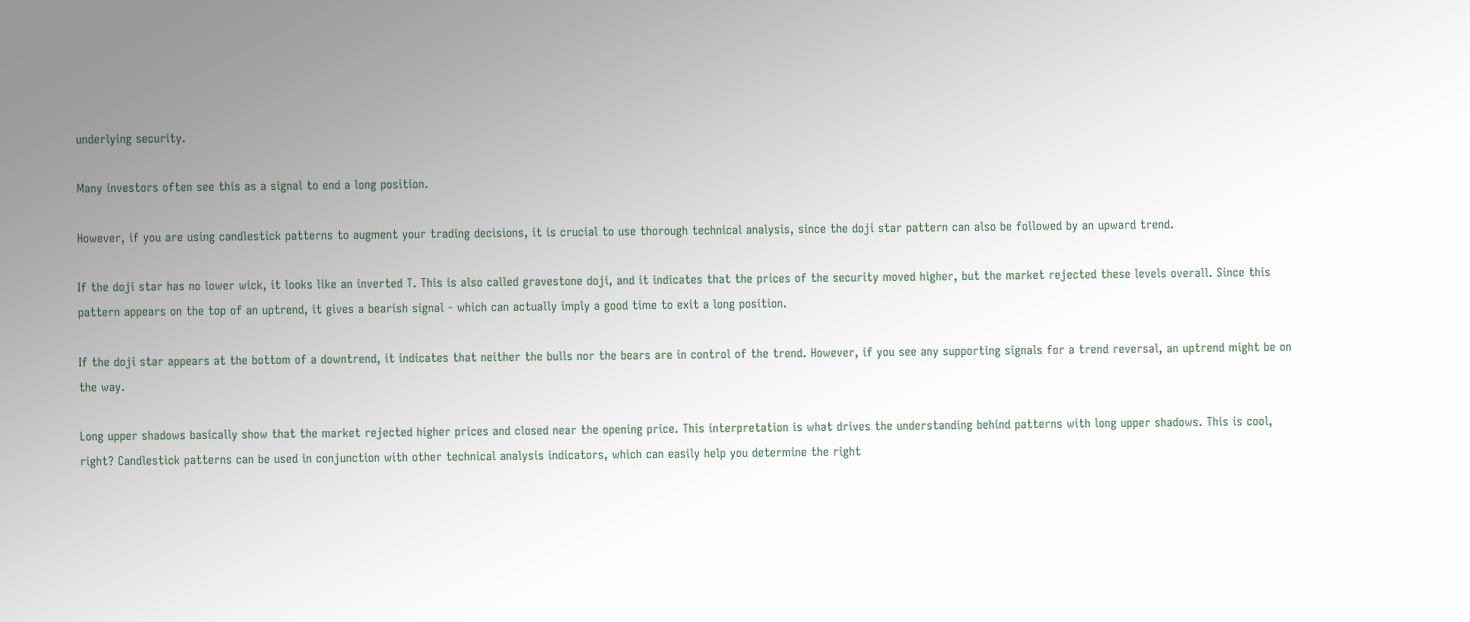underlying security.

Many investors often see this as a signal to end a long position.

However, if you are using candlestick patterns to augment your trading decisions, it is crucial to use thorough technical analysis, since the doji star pattern can also be followed by an upward trend.

If the doji star has no lower wick, it looks like an inverted T. This is also called gravestone doji, and it indicates that the prices of the security moved higher, but the market rejected these levels overall. Since this pattern appears on the top of an uptrend, it gives a bearish signal - which can actually imply a good time to exit a long position.

If the doji star appears at the bottom of a downtrend, it indicates that neither the bulls nor the bears are in control of the trend. However, if you see any supporting signals for a trend reversal, an uptrend might be on the way.

Long upper shadows basically show that the market rejected higher prices and closed near the opening price. This interpretation is what drives the understanding behind patterns with long upper shadows. This is cool, right? Candlestick patterns can be used in conjunction with other technical analysis indicators, which can easily help you determine the right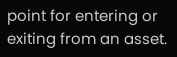point for entering or exiting from an asset.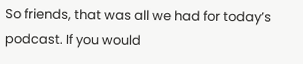So friends, that was all we had for today’s podcast. If you would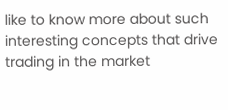like to know more about such interesting concepts that drive trading in the market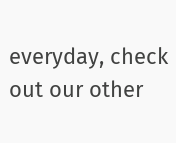everyday, check out our other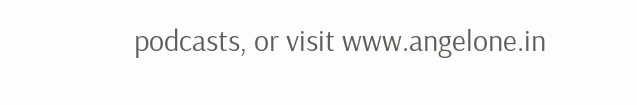podcasts, or visit www.angelone.in